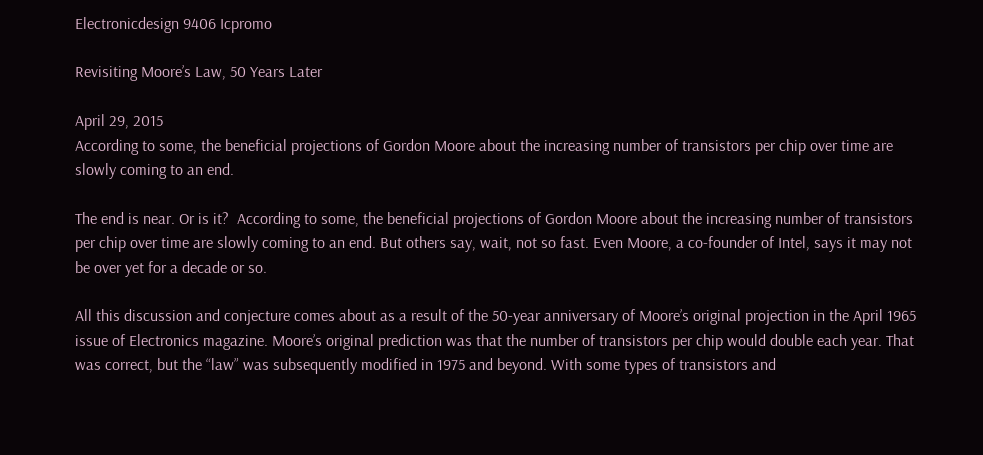Electronicdesign 9406 Icpromo

Revisiting Moore’s Law, 50 Years Later

April 29, 2015
According to some, the beneficial projections of Gordon Moore about the increasing number of transistors per chip over time are slowly coming to an end.

The end is near. Or is it?  According to some, the beneficial projections of Gordon Moore about the increasing number of transistors per chip over time are slowly coming to an end. But others say, wait, not so fast. Even Moore, a co-founder of Intel, says it may not be over yet for a decade or so.

All this discussion and conjecture comes about as a result of the 50-year anniversary of Moore’s original projection in the April 1965 issue of Electronics magazine. Moore’s original prediction was that the number of transistors per chip would double each year. That was correct, but the “law” was subsequently modified in 1975 and beyond. With some types of transistors and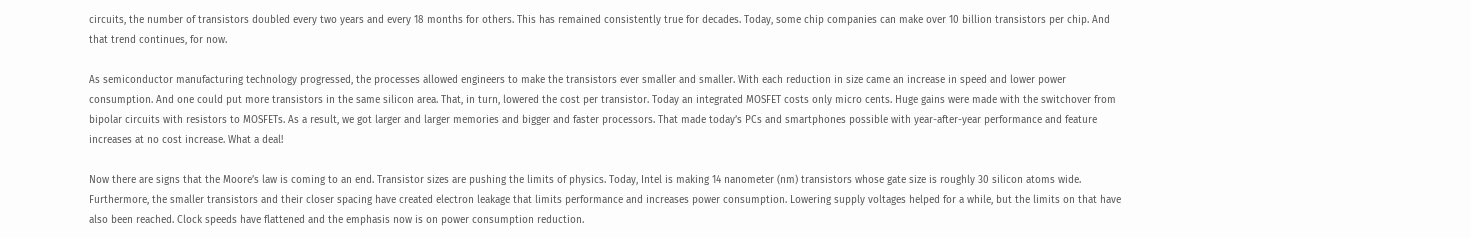circuits, the number of transistors doubled every two years and every 18 months for others. This has remained consistently true for decades. Today, some chip companies can make over 10 billion transistors per chip. And that trend continues, for now.

As semiconductor manufacturing technology progressed, the processes allowed engineers to make the transistors ever smaller and smaller. With each reduction in size came an increase in speed and lower power consumption. And one could put more transistors in the same silicon area. That, in turn, lowered the cost per transistor. Today an integrated MOSFET costs only micro cents. Huge gains were made with the switchover from bipolar circuits with resistors to MOSFETs. As a result, we got larger and larger memories and bigger and faster processors. That made today’s PCs and smartphones possible with year-after-year performance and feature increases at no cost increase. What a deal!

Now there are signs that the Moore’s law is coming to an end. Transistor sizes are pushing the limits of physics. Today, Intel is making 14 nanometer (nm) transistors whose gate size is roughly 30 silicon atoms wide. Furthermore, the smaller transistors and their closer spacing have created electron leakage that limits performance and increases power consumption. Lowering supply voltages helped for a while, but the limits on that have also been reached. Clock speeds have flattened and the emphasis now is on power consumption reduction.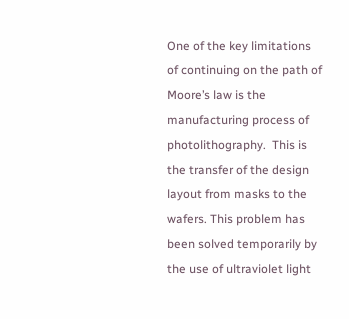One of the key limitations of continuing on the path of Moore’s law is the manufacturing process of photolithography.  This is the transfer of the design layout from masks to the wafers. This problem has been solved temporarily by the use of ultraviolet light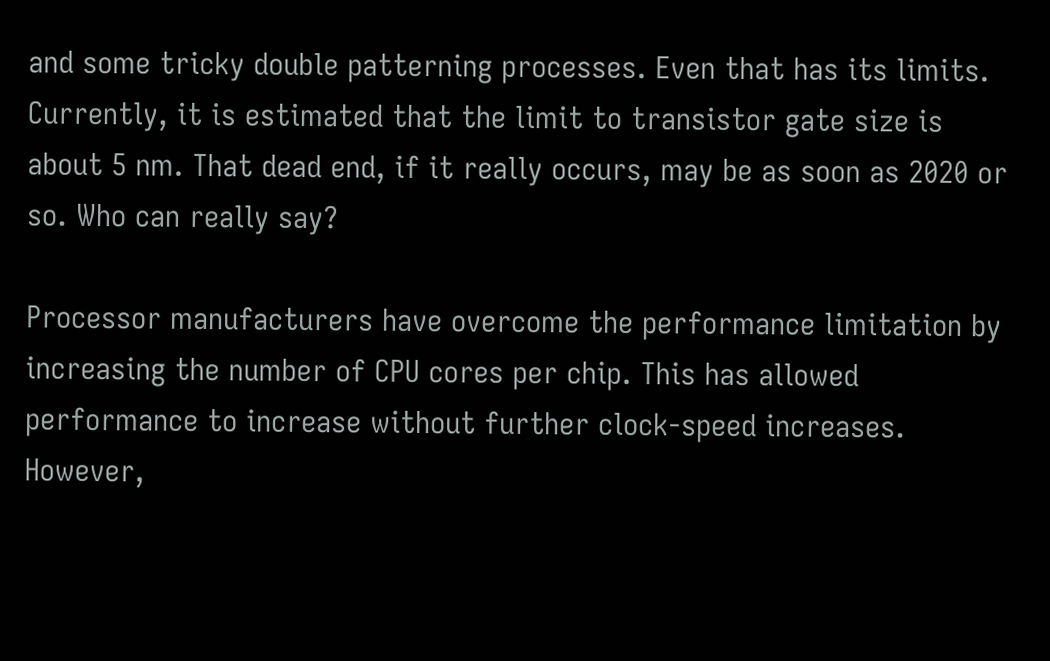and some tricky double patterning processes. Even that has its limits. Currently, it is estimated that the limit to transistor gate size is about 5 nm. That dead end, if it really occurs, may be as soon as 2020 or so. Who can really say?

Processor manufacturers have overcome the performance limitation by increasing the number of CPU cores per chip. This has allowed performance to increase without further clock-speed increases. However,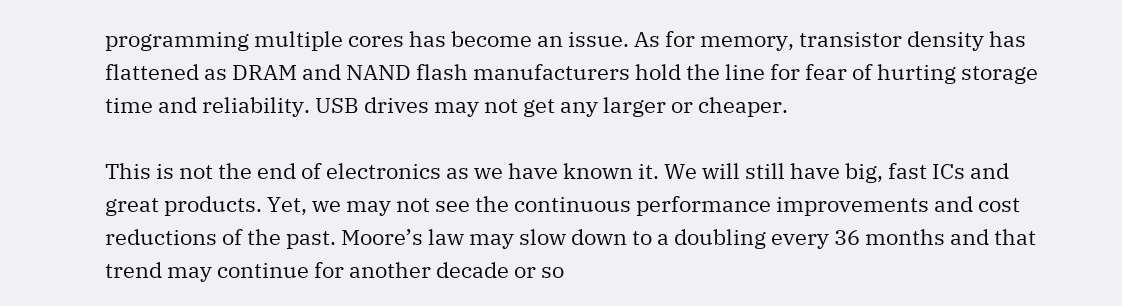programming multiple cores has become an issue. As for memory, transistor density has flattened as DRAM and NAND flash manufacturers hold the line for fear of hurting storage time and reliability. USB drives may not get any larger or cheaper.

This is not the end of electronics as we have known it. We will still have big, fast ICs and great products. Yet, we may not see the continuous performance improvements and cost reductions of the past. Moore’s law may slow down to a doubling every 36 months and that trend may continue for another decade or so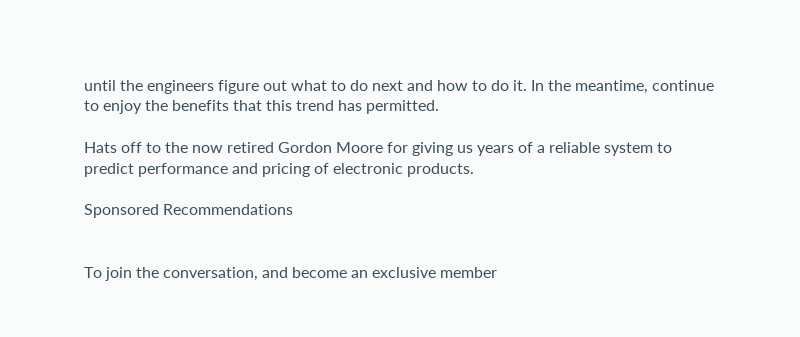until the engineers figure out what to do next and how to do it. In the meantime, continue to enjoy the benefits that this trend has permitted.

Hats off to the now retired Gordon Moore for giving us years of a reliable system to predict performance and pricing of electronic products.

Sponsored Recommendations


To join the conversation, and become an exclusive member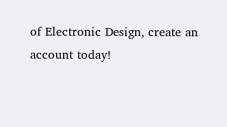of Electronic Design, create an account today!